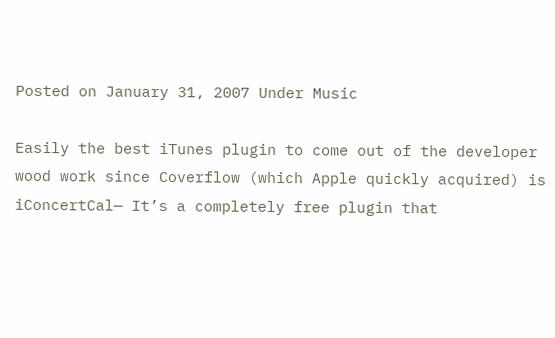Posted on January 31, 2007 Under Music

Easily the best iTunes plugin to come out of the developer wood work since Coverflow (which Apple quickly acquired) is iConcertCal— It’s a completely free plugin that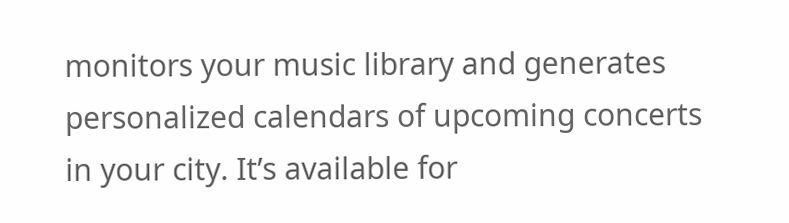monitors your music library and generates personalized calendars of upcoming concerts in your city. It’s available for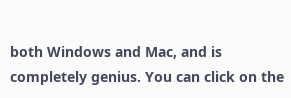both Windows and Mac, and is completely genius. You can click on the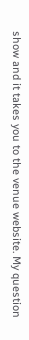show and it takes you to the venue website. My question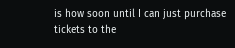is how soon until I can just purchase tickets to the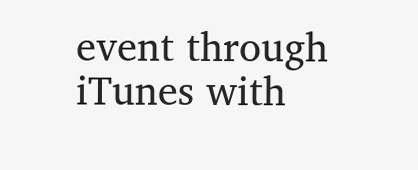event through iTunes with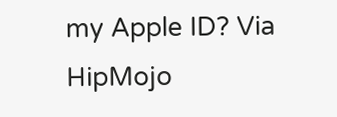my Apple ID? Via HipMojo